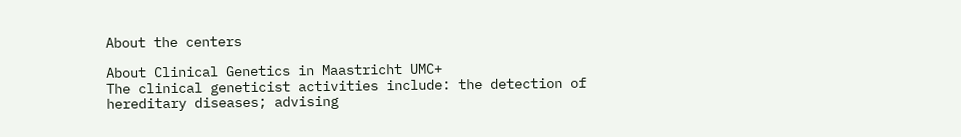About the centers

About Clinical Genetics in Maastricht UMC+
The clinical geneticist activities include: the detection of hereditary diseases; advising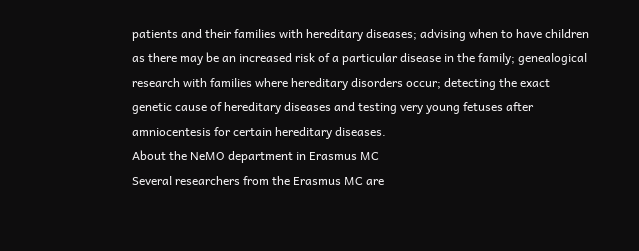patients and their families with hereditary diseases; advising when to have children as there may be an increased risk of a particular disease in the family; genealogical research with families where hereditary disorders occur; detecting the exact genetic cause of hereditary diseases and testing very young fetuses after amniocentesis for certain hereditary diseases.
About the NeMO department in Erasmus MC
Several researchers from the Erasmus MC are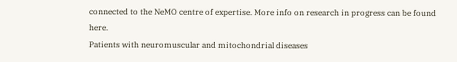connected to the NeMO centre of expertise. More info on research in progress can be found here.
Patients with neuromuscular and mitochondrial diseases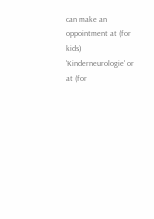can make an oppointment at (for kids) 'Kinderneurologie' or at (for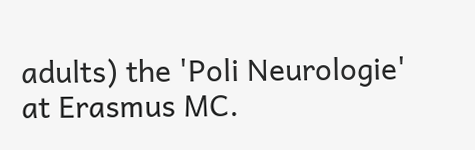adults) the 'Poli Neurologie' at Erasmus MC.